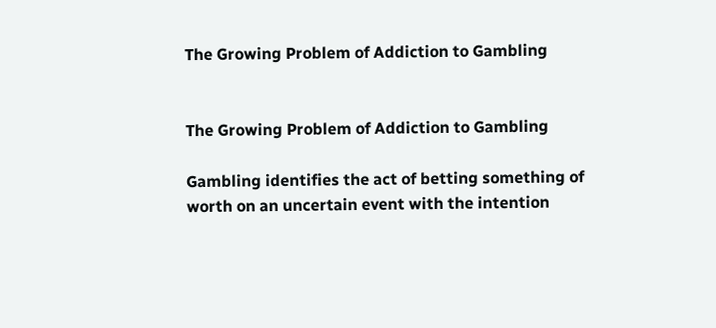The Growing Problem of Addiction to Gambling


The Growing Problem of Addiction to Gambling

Gambling identifies the act of betting something of worth on an uncertain event with the intention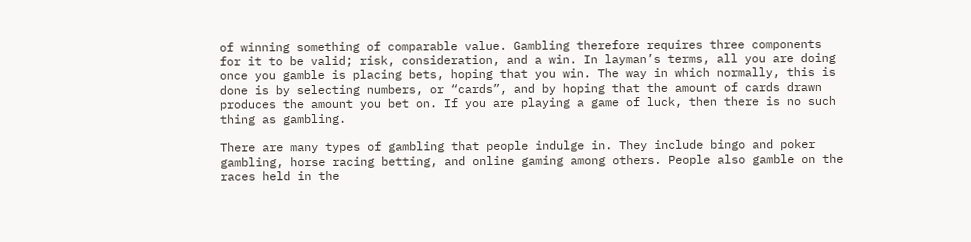of winning something of comparable value. Gambling therefore requires three components for it to be valid; risk, consideration, and a win. In layman’s terms, all you are doing once you gamble is placing bets, hoping that you win. The way in which normally, this is done is by selecting numbers, or “cards”, and by hoping that the amount of cards drawn produces the amount you bet on. If you are playing a game of luck, then there is no such thing as gambling.

There are many types of gambling that people indulge in. They include bingo and poker gambling, horse racing betting, and online gaming among others. People also gamble on the races held in the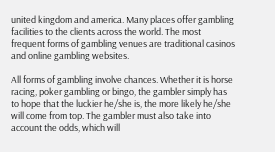united kingdom and america. Many places offer gambling facilities to the clients across the world. The most frequent forms of gambling venues are traditional casinos and online gambling websites.

All forms of gambling involve chances. Whether it is horse racing, poker gambling or bingo, the gambler simply has to hope that the luckier he/she is, the more likely he/she will come from top. The gambler must also take into account the odds, which will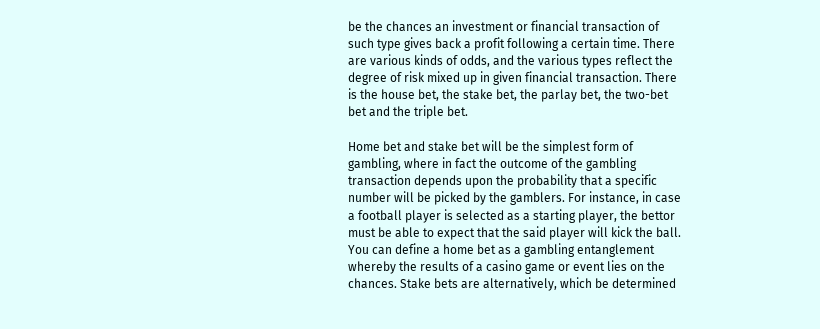be the chances an investment or financial transaction of such type gives back a profit following a certain time. There are various kinds of odds, and the various types reflect the degree of risk mixed up in given financial transaction. There is the house bet, the stake bet, the parlay bet, the two-bet bet and the triple bet.

Home bet and stake bet will be the simplest form of gambling, where in fact the outcome of the gambling transaction depends upon the probability that a specific number will be picked by the gamblers. For instance, in case a football player is selected as a starting player, the bettor must be able to expect that the said player will kick the ball. You can define a home bet as a gambling entanglement whereby the results of a casino game or event lies on the chances. Stake bets are alternatively, which be determined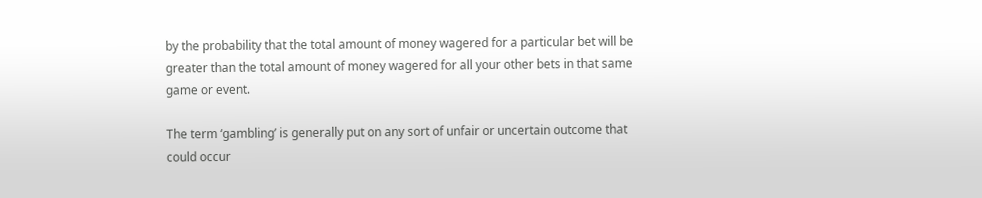by the probability that the total amount of money wagered for a particular bet will be greater than the total amount of money wagered for all your other bets in that same game or event.

The term ‘gambling’ is generally put on any sort of unfair or uncertain outcome that could occur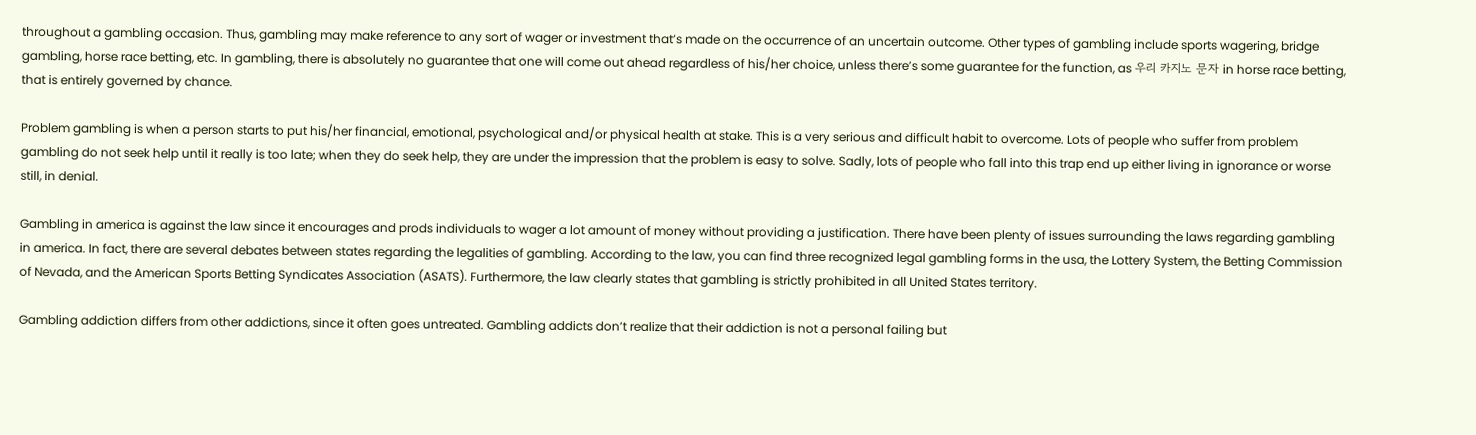throughout a gambling occasion. Thus, gambling may make reference to any sort of wager or investment that’s made on the occurrence of an uncertain outcome. Other types of gambling include sports wagering, bridge gambling, horse race betting, etc. In gambling, there is absolutely no guarantee that one will come out ahead regardless of his/her choice, unless there’s some guarantee for the function, as 우리 카지노 문자 in horse race betting, that is entirely governed by chance.

Problem gambling is when a person starts to put his/her financial, emotional, psychological and/or physical health at stake. This is a very serious and difficult habit to overcome. Lots of people who suffer from problem gambling do not seek help until it really is too late; when they do seek help, they are under the impression that the problem is easy to solve. Sadly, lots of people who fall into this trap end up either living in ignorance or worse still, in denial.

Gambling in america is against the law since it encourages and prods individuals to wager a lot amount of money without providing a justification. There have been plenty of issues surrounding the laws regarding gambling in america. In fact, there are several debates between states regarding the legalities of gambling. According to the law, you can find three recognized legal gambling forms in the usa, the Lottery System, the Betting Commission of Nevada, and the American Sports Betting Syndicates Association (ASATS). Furthermore, the law clearly states that gambling is strictly prohibited in all United States territory.

Gambling addiction differs from other addictions, since it often goes untreated. Gambling addicts don’t realize that their addiction is not a personal failing but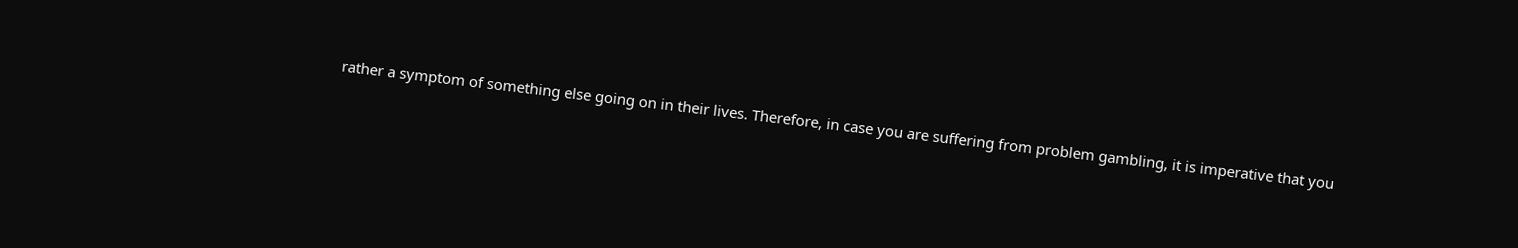rather a symptom of something else going on in their lives. Therefore, in case you are suffering from problem gambling, it is imperative that you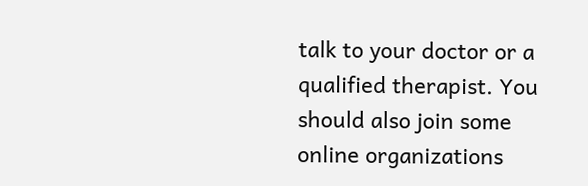talk to your doctor or a qualified therapist. You should also join some online organizations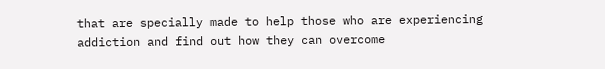that are specially made to help those who are experiencing addiction and find out how they can overcome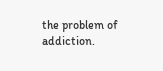the problem of addiction.